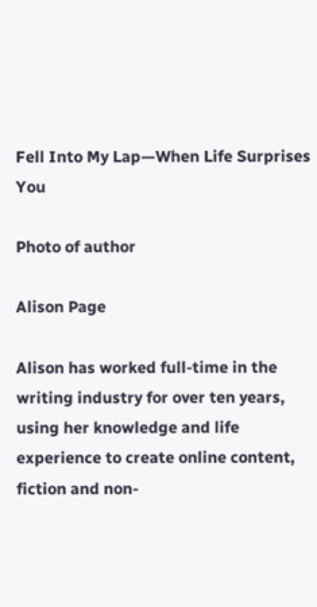Fell Into My Lap—When Life Surprises You

Photo of author

Alison Page

Alison has worked full-time in the writing industry for over ten years, using her knowledge and life experience to create online content, fiction and non-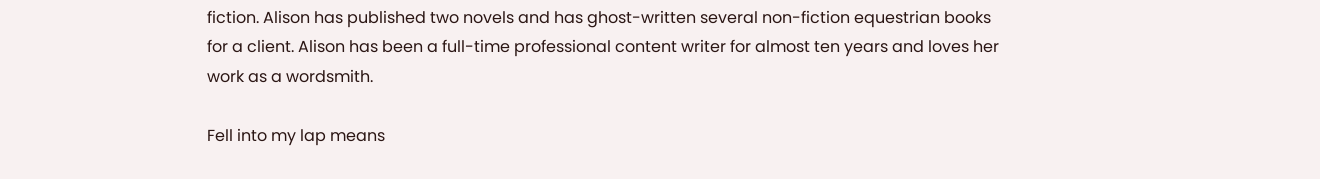fiction. Alison has published two novels and has ghost-written several non-fiction equestrian books for a client. Alison has been a full-time professional content writer for almost ten years and loves her work as a wordsmith.

Fell into my lap means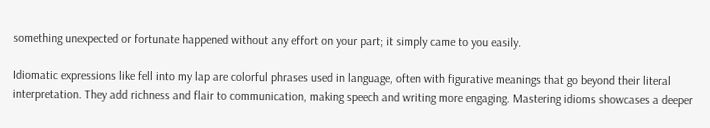something unexpected or fortunate happened without any effort on your part; it simply came to you easily.

Idiomatic expressions like fell into my lap are colorful phrases used in language, often with figurative meanings that go beyond their literal interpretation. They add richness and flair to communication, making speech and writing more engaging. Mastering idioms showcases a deeper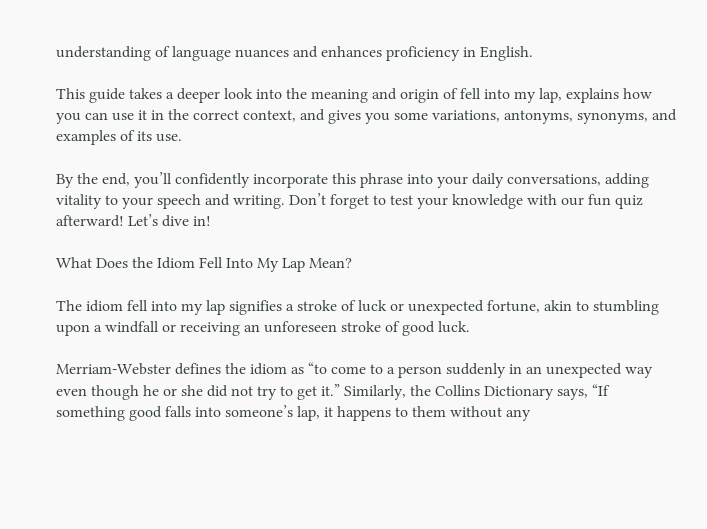understanding of language nuances and enhances proficiency in English.

This guide takes a deeper look into the meaning and origin of fell into my lap, explains how you can use it in the correct context, and gives you some variations, antonyms, synonyms, and examples of its use.

By the end, you’ll confidently incorporate this phrase into your daily conversations, adding vitality to your speech and writing. Don’t forget to test your knowledge with our fun quiz afterward! Let’s dive in!

What Does the Idiom Fell Into My Lap Mean?

The idiom fell into my lap signifies a stroke of luck or unexpected fortune, akin to stumbling upon a windfall or receiving an unforeseen stroke of good luck.

Merriam-Webster defines the idiom as “to come to a person suddenly in an unexpected way even though he or she did not try to get it.” Similarly, the Collins Dictionary says, “If something good falls into someone’s lap, it happens to them without any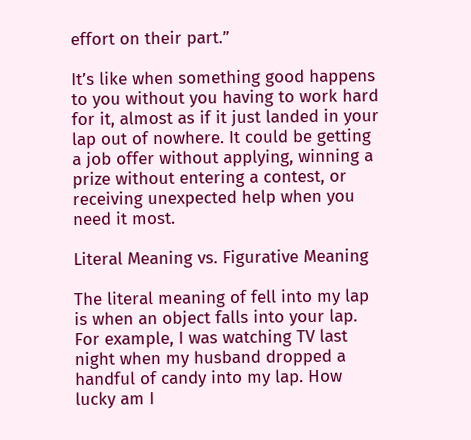effort on their part.”

It’s like when something good happens to you without you having to work hard for it, almost as if it just landed in your lap out of nowhere. It could be getting a job offer without applying, winning a prize without entering a contest, or receiving unexpected help when you need it most.

Literal Meaning vs. Figurative Meaning

The literal meaning of fell into my lap is when an object falls into your lap. For example, I was watching TV last night when my husband dropped a handful of candy into my lap. How lucky am I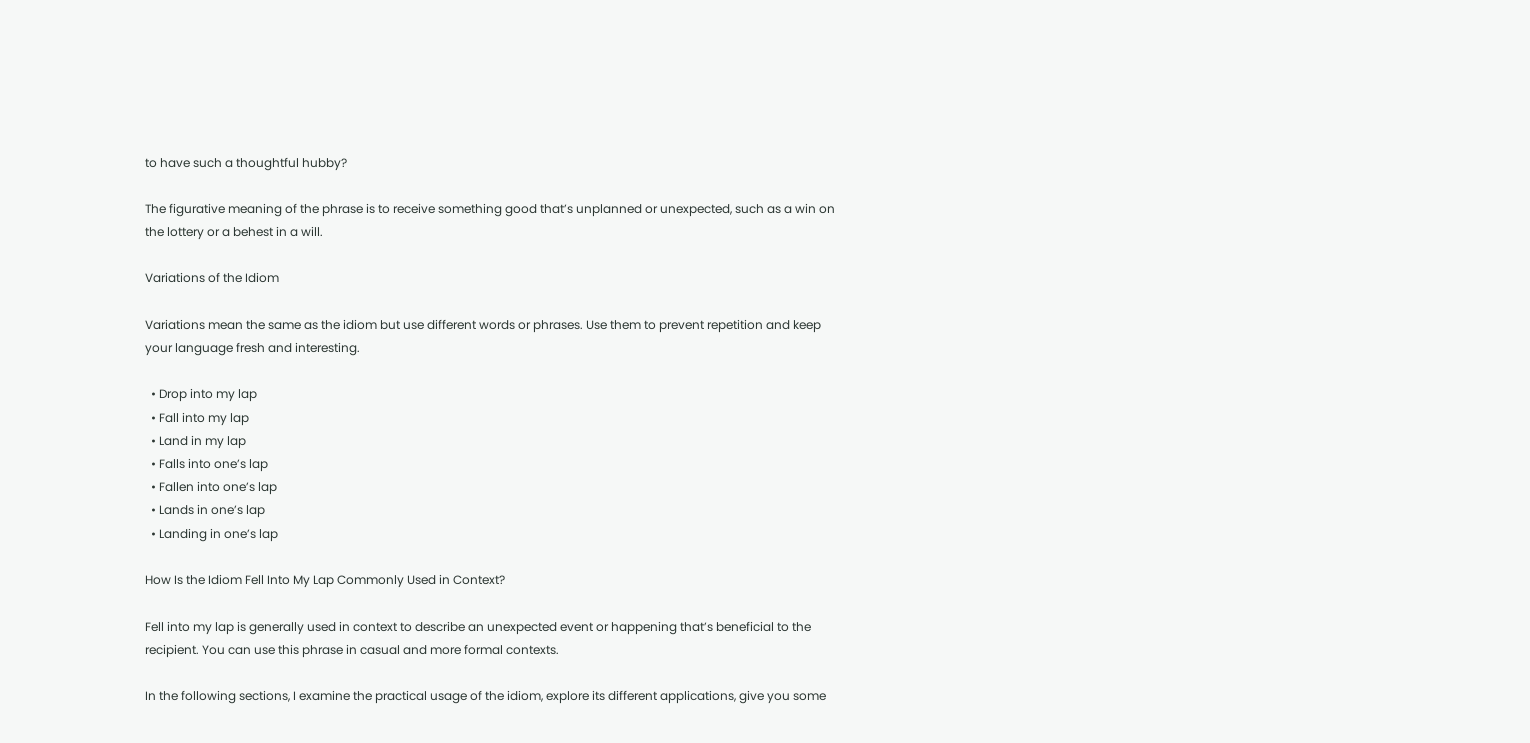to have such a thoughtful hubby?

The figurative meaning of the phrase is to receive something good that’s unplanned or unexpected, such as a win on the lottery or a behest in a will.

Variations of the Idiom

Variations mean the same as the idiom but use different words or phrases. Use them to prevent repetition and keep your language fresh and interesting.

  • Drop into my lap
  • Fall into my lap
  • Land in my lap
  • Falls into one’s lap
  • Fallen into one’s lap
  • Lands in one’s lap
  • Landing in one’s lap

How Is the Idiom Fell Into My Lap Commonly Used in Context?

Fell into my lap is generally used in context to describe an unexpected event or happening that’s beneficial to the recipient. You can use this phrase in casual and more formal contexts.

In the following sections, I examine the practical usage of the idiom, explore its different applications, give you some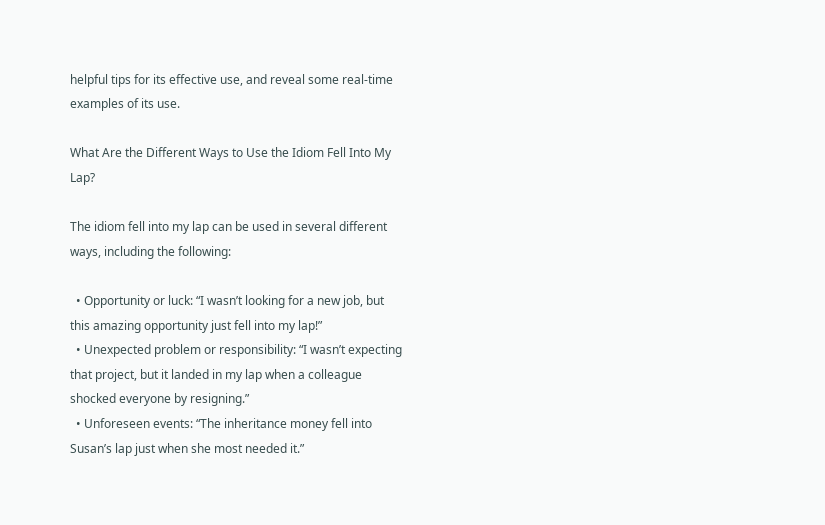helpful tips for its effective use, and reveal some real-time examples of its use.

What Are the Different Ways to Use the Idiom Fell Into My Lap?

The idiom fell into my lap can be used in several different ways, including the following:

  • Opportunity or luck: “I wasn’t looking for a new job, but this amazing opportunity just fell into my lap!”
  • Unexpected problem or responsibility: “I wasn’t expecting that project, but it landed in my lap when a colleague shocked everyone by resigning.”
  • Unforeseen events: “The inheritance money fell into Susan’s lap just when she most needed it.”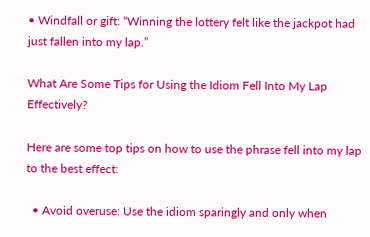• Windfall or gift: “Winning the lottery felt like the jackpot had just fallen into my lap.”

What Are Some Tips for Using the Idiom Fell Into My Lap Effectively?

Here are some top tips on how to use the phrase fell into my lap to the best effect:

  • Avoid overuse: Use the idiom sparingly and only when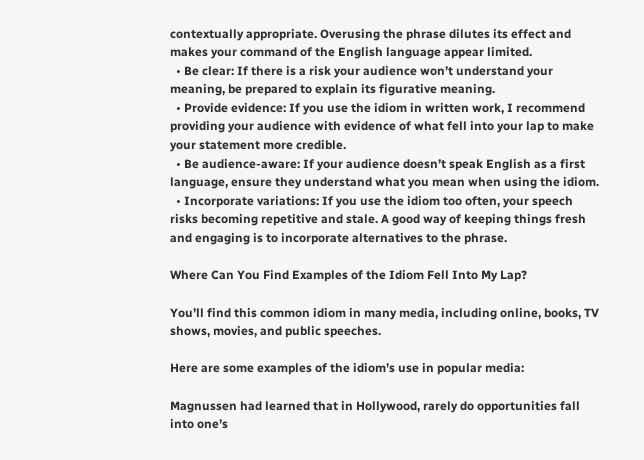contextually appropriate. Overusing the phrase dilutes its effect and makes your command of the English language appear limited.
  • Be clear: If there is a risk your audience won’t understand your meaning, be prepared to explain its figurative meaning.
  • Provide evidence: If you use the idiom in written work, I recommend providing your audience with evidence of what fell into your lap to make your statement more credible.
  • Be audience-aware: If your audience doesn’t speak English as a first language, ensure they understand what you mean when using the idiom.
  • Incorporate variations: If you use the idiom too often, your speech risks becoming repetitive and stale. A good way of keeping things fresh and engaging is to incorporate alternatives to the phrase.

Where Can You Find Examples of the Idiom Fell Into My Lap?

You’ll find this common idiom in many media, including online, books, TV shows, movies, and public speeches.

Here are some examples of the idiom’s use in popular media:

Magnussen had learned that in Hollywood, rarely do opportunities fall into one’s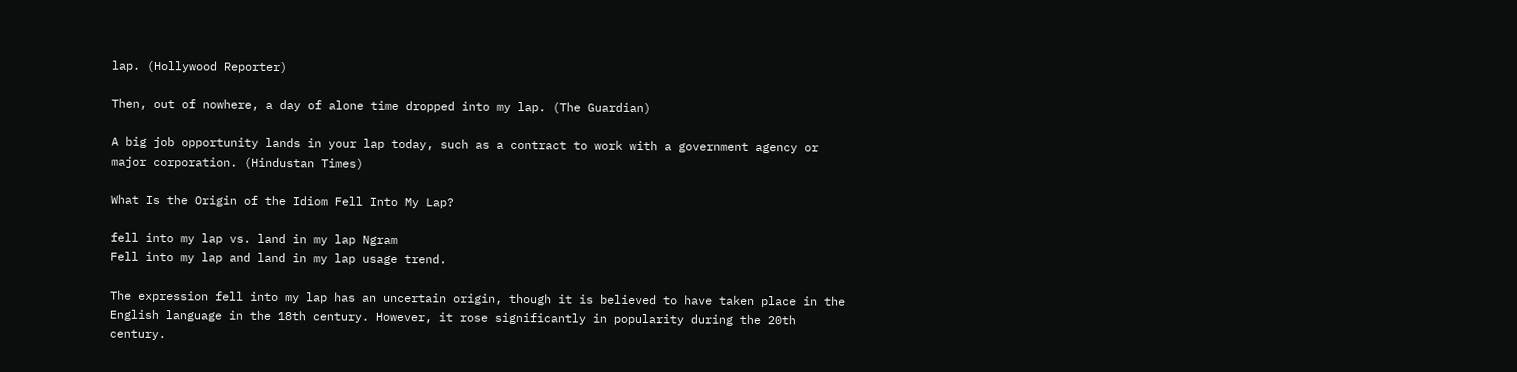lap. (Hollywood Reporter)

Then, out of nowhere, a day of alone time dropped into my lap. (The Guardian)

A big job opportunity lands in your lap today, such as a contract to work with a government agency or major corporation. (Hindustan Times)

What Is the Origin of the Idiom Fell Into My Lap?

fell into my lap vs. land in my lap Ngram
Fell into my lap and land in my lap usage trend.

The expression fell into my lap has an uncertain origin, though it is believed to have taken place in the English language in the 18th century. However, it rose significantly in popularity during the 20th century.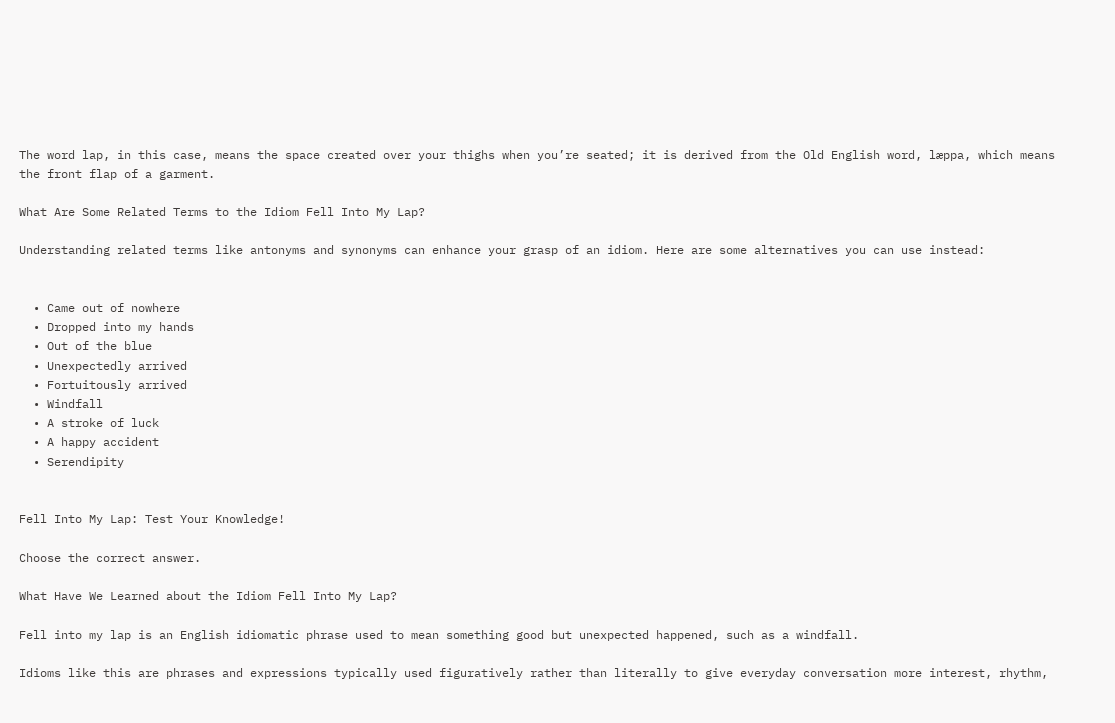The word lap, in this case, means the space created over your thighs when you’re seated; it is derived from the Old English word, læppa, which means the front flap of a garment.

What Are Some Related Terms to the Idiom Fell Into My Lap?

Understanding related terms like antonyms and synonyms can enhance your grasp of an idiom. Here are some alternatives you can use instead:


  • Came out of nowhere
  • Dropped into my hands
  • Out of the blue
  • Unexpectedly arrived
  • Fortuitously arrived
  • Windfall
  • A stroke of luck
  • A happy accident
  • Serendipity


Fell Into My Lap: Test Your Knowledge!

Choose the correct answer.

What Have We Learned about the Idiom Fell Into My Lap?

Fell into my lap is an English idiomatic phrase used to mean something good but unexpected happened, such as a windfall.

Idioms like this are phrases and expressions typically used figuratively rather than literally to give everyday conversation more interest, rhythm,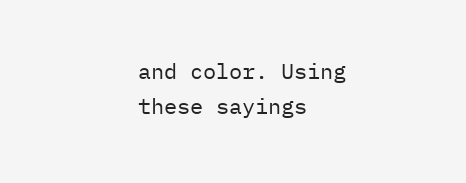and color. Using these sayings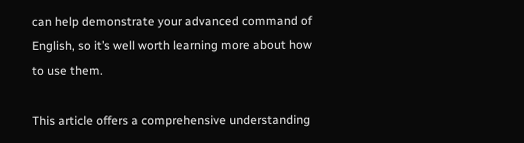can help demonstrate your advanced command of English, so it’s well worth learning more about how to use them.

This article offers a comprehensive understanding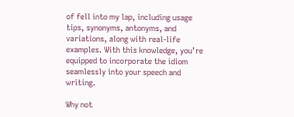of fell into my lap, including usage tips, synonyms, antonyms, and variations, along with real-life examples. With this knowledge, you’re equipped to incorporate the idiom seamlessly into your speech and writing.

Why not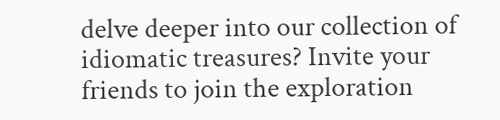delve deeper into our collection of idiomatic treasures? Invite your friends to join the exploration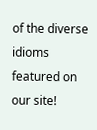of the diverse idioms featured on our site!